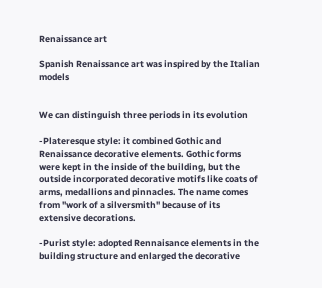Renaissance art

Spanish Renaissance art was inspired by the Italian models


We can distinguish three periods in its evolution

-Plateresque style: it combined Gothic and Renaissance decorative elements. Gothic forms were kept in the inside of the building, but the outside incorporated decorative motifs like coats of arms, medallions and pinnacles. The name comes from "work of a silversmith" because of its extensive decorations.

-Purist style: adopted Rennaisance elements in the building structure and enlarged the decorative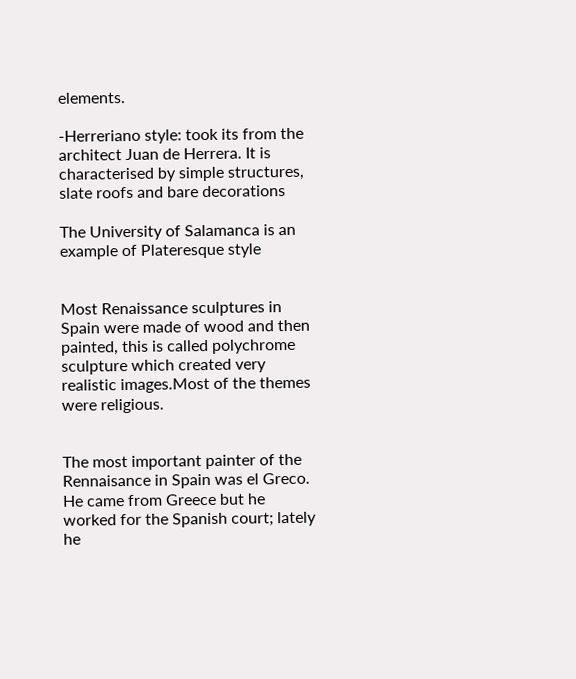elements.

-Herreriano style: took its from the architect Juan de Herrera. It is characterised by simple structures, slate roofs and bare decorations

The University of Salamanca is an example of Plateresque style


Most Renaissance sculptures in Spain were made of wood and then painted, this is called polychrome sculpture which created very realistic images.Most of the themes were religious.


The most important painter of the Rennaisance in Spain was el Greco. He came from Greece but he worked for the Spanish court; lately he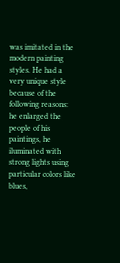was imitated in the modern painting styles. He had a very unique style because of the following reasons: he enlarged the people of his paintings, he iluminated with strong lights using particular colors like blues,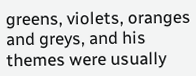greens, violets, oranges and greys, and his themes were usually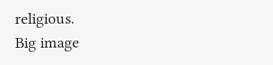religious.
Big image